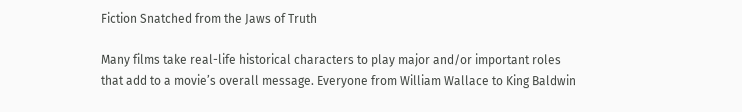Fiction Snatched from the Jaws of Truth

Many films take real-life historical characters to play major and/or important roles that add to a movie’s overall message. Everyone from William Wallace to King Baldwin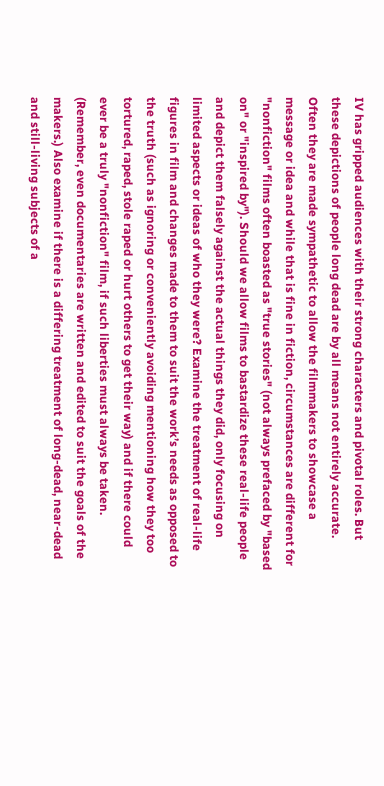IV has gripped audiences with their strong characters and pivotal roles. But these depictions of people long dead are by all means not entirely accurate. Often they are made sympathetic to allow the filmmakers to showcase a message or idea and while that is fine in fiction, circumstances are different for "nonfiction" films often boasted as "true stories" (not always prefaced by "based on" or "inspired by"). Should we allow films to bastardize these real-life people and depict them falsely against the actual things they did, only focusing on limited aspects or ideas of who they were? Examine the treatment of real-life figures in film and changes made to them to suit the work’s needs as opposed to the truth (such as ignoring or conveniently avoiding mentioning how they too tortured, raped, stole raped or hurt others to get their way) and if there could ever be a truly "nonfiction" film, if such liberties must always be taken. (Remember, even documentaries are written and edited to suit the goals of the makers.) Also examine if there is a differing treatment of long-dead, near-dead and still-living subjects of a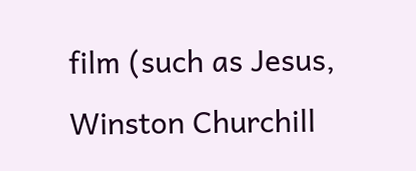film (such as Jesus, Winston Churchill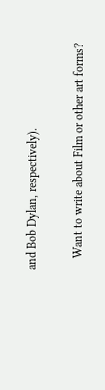and Bob Dylan, respectively).

    Want to write about Film or other art forms?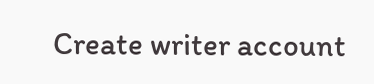Create writer account